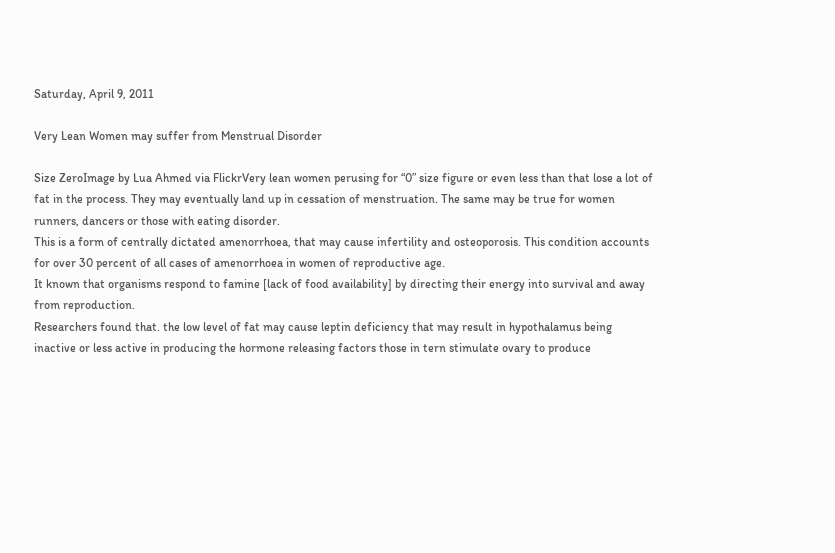Saturday, April 9, 2011

Very Lean Women may suffer from Menstrual Disorder

Size ZeroImage by Lua Ahmed via FlickrVery lean women perusing for “0” size figure or even less than that lose a lot of fat in the process. They may eventually land up in cessation of menstruation. The same may be true for women runners, dancers or those with eating disorder.
This is a form of centrally dictated amenorrhoea, that may cause infertility and osteoporosis. This condition accounts for over 30 percent of all cases of amenorrhoea in women of reproductive age.
It known that organisms respond to famine [lack of food availability] by directing their energy into survival and away from reproduction.
Researchers found that. the low level of fat may cause leptin deficiency that may result in hypothalamus being inactive or less active in producing the hormone releasing factors those in tern stimulate ovary to produce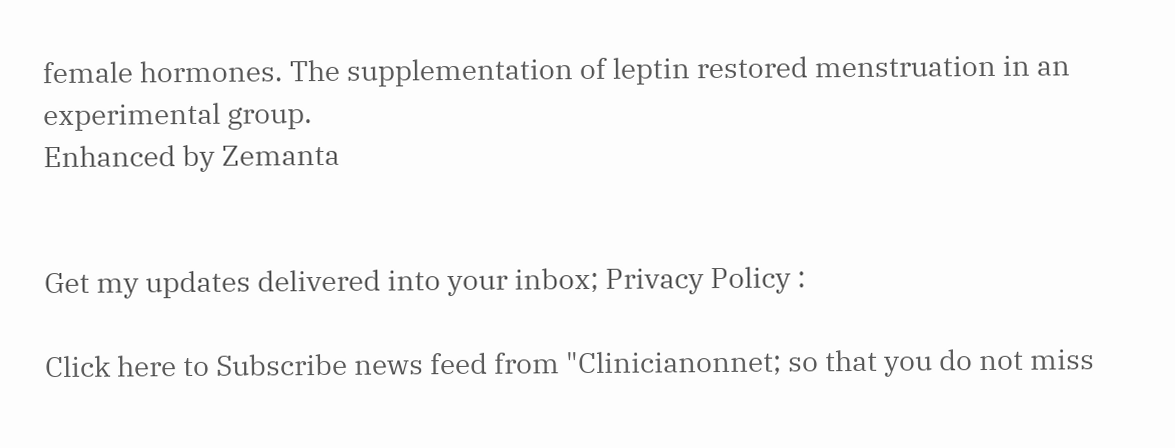female hormones. The supplementation of leptin restored menstruation in an experimental group.
Enhanced by Zemanta


Get my updates delivered into your inbox; Privacy Policy :

Click here to Subscribe news feed from "Clinicianonnet; so that you do not miss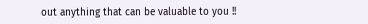out anything that can be valuable to you !!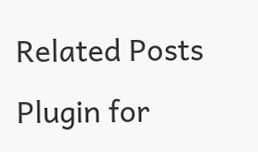Related Posts Plugin for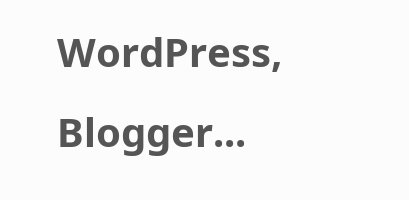WordPress, Blogger...